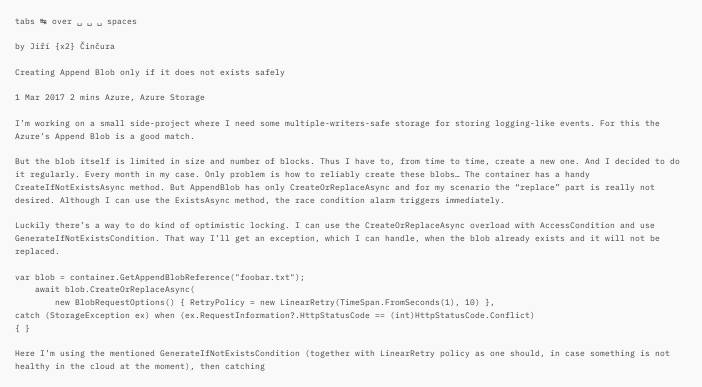tabs ↹ over ␣ ␣ ␣ spaces

by Jiří {x2} Činčura

Creating Append Blob only if it does not exists safely

1 Mar 2017 2 mins Azure, Azure Storage

I’m working on a small side-project where I need some multiple-writers-safe storage for storing logging-like events. For this the Azure’s Append Blob is a good match.

But the blob itself is limited in size and number of blocks. Thus I have to, from time to time, create a new one. And I decided to do it regularly. Every month in my case. Only problem is how to reliably create these blobs… The container has a handy CreateIfNotExistsAsync method. But AppendBlob has only CreateOrReplaceAsync and for my scenario the “replace” part is really not desired. Although I can use the ExistsAsync method, the race condition alarm triggers immediately.

Luckily there’s a way to do kind of optimistic locking. I can use the CreateOrReplaceAsync overload with AccessCondition and use GenerateIfNotExistsCondition. That way I’ll get an exception, which I can handle, when the blob already exists and it will not be replaced.

var blob = container.GetAppendBlobReference("foobar.txt");
    await blob.CreateOrReplaceAsync(
        new BlobRequestOptions() { RetryPolicy = new LinearRetry(TimeSpan.FromSeconds(1), 10) },
catch (StorageException ex) when (ex.RequestInformation?.HttpStatusCode == (int)HttpStatusCode.Conflict)
{ }

Here I’m using the mentioned GenerateIfNotExistsCondition (together with LinearRetry policy as one should, in case something is not healthy in the cloud at the moment), then catching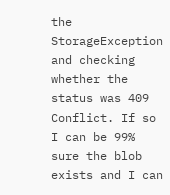the StorageException and checking whether the status was 409 Conflict. If so I can be 99% sure the blob exists and I can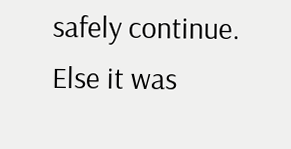safely continue. Else it was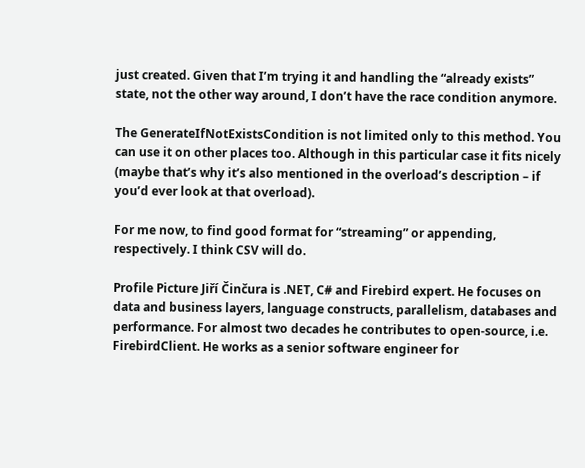just created. Given that I’m trying it and handling the “already exists” state, not the other way around, I don’t have the race condition anymore.

The GenerateIfNotExistsCondition is not limited only to this method. You can use it on other places too. Although in this particular case it fits nicely (maybe that’s why it’s also mentioned in the overload’s description – if you’d ever look at that overload).

For me now, to find good format for “streaming” or appending, respectively. I think CSV will do.

Profile Picture Jiří Činčura is .NET, C# and Firebird expert. He focuses on data and business layers, language constructs, parallelism, databases and performance. For almost two decades he contributes to open-source, i.e. FirebirdClient. He works as a senior software engineer for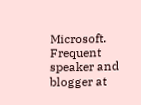Microsoft. Frequent speaker and blogger at